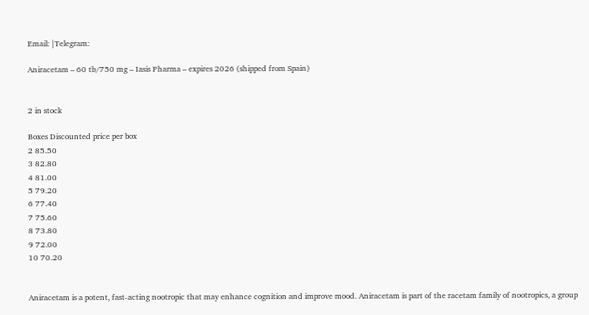Email: |Telegram:

Aniracetam – 60 tb/750 mg – Iasis Pharma – expires 2026 (shipped from Spain)


2 in stock

Boxes Discounted price per box
2 85.50
3 82.80
4 81.00
5 79.20
6 77.40
7 75.60
8 73.80
9 72.00
10 70.20


Aniracetam is a potent, fast-acting nootropic that may enhance cognition and improve mood. Aniracetam is part of the racetam family of nootropics, a group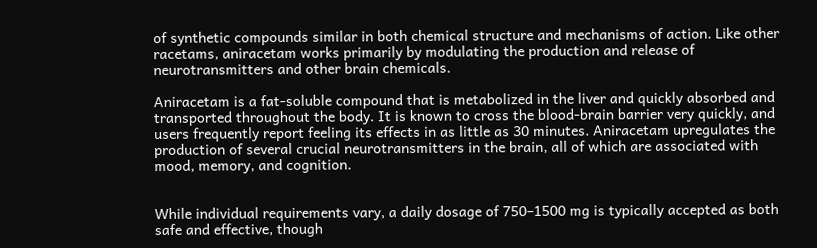of synthetic compounds similar in both chemical structure and mechanisms of action. Like other racetams, aniracetam works primarily by modulating the production and release of neurotransmitters and other brain chemicals.

Aniracetam is a fat-soluble compound that is metabolized in the liver and quickly absorbed and transported throughout the body. It is known to cross the blood-brain barrier very quickly, and users frequently report feeling its effects in as little as 30 minutes. Aniracetam upregulates the production of several crucial neurotransmitters in the brain, all of which are associated with mood, memory, and cognition.


While individual requirements vary, a daily dosage of 750–1500 mg is typically accepted as both safe and effective, though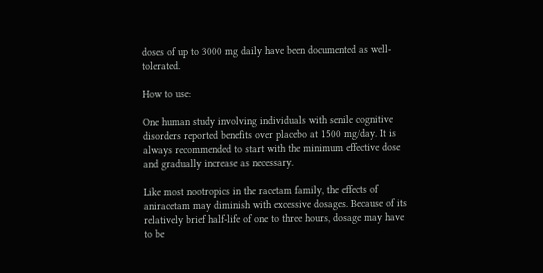doses of up to 3000 mg daily have been documented as well-tolerated.

How to use:

One human study involving individuals with senile cognitive disorders reported benefits over placebo at 1500 mg/day. It is always recommended to start with the minimum effective dose and gradually increase as necessary.

Like most nootropics in the racetam family, the effects of aniracetam may diminish with excessive dosages. Because of its relatively brief half-life of one to three hours, dosage may have to be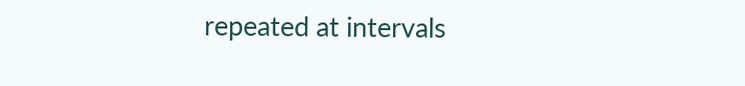repeated at intervals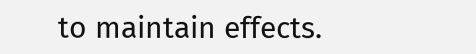to maintain effects.